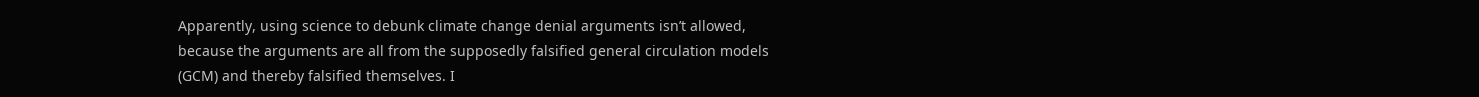Apparently, using science to debunk climate change denial arguments isn’t allowed, because the arguments are all from the supposedly falsified general circulation models (GCM) and thereby falsified themselves. I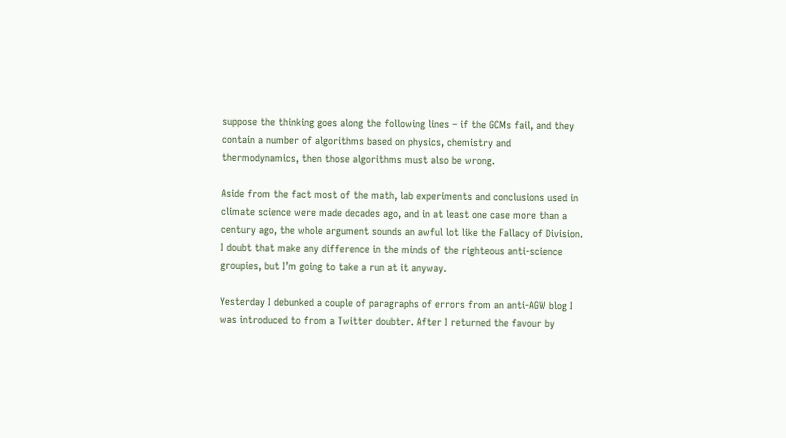suppose the thinking goes along the following lines – if the GCMs fail, and they contain a number of algorithms based on physics, chemistry and thermodynamics, then those algorithms must also be wrong.

Aside from the fact most of the math, lab experiments and conclusions used in climate science were made decades ago, and in at least one case more than a century ago, the whole argument sounds an awful lot like the Fallacy of Division. I doubt that make any difference in the minds of the righteous anti-science groupies, but I’m going to take a run at it anyway.

Yesterday I debunked a couple of paragraphs of errors from an anti-AGW blog I was introduced to from a Twitter doubter. After I returned the favour by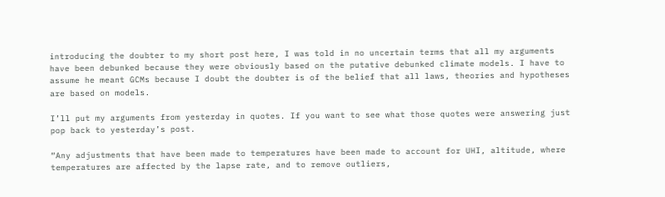introducing the doubter to my short post here, I was told in no uncertain terms that all my arguments have been debunked because they were obviously based on the putative debunked climate models. I have to assume he meant GCMs because I doubt the doubter is of the belief that all laws, theories and hypotheses are based on models.

I’ll put my arguments from yesterday in quotes. If you want to see what those quotes were answering just pop back to yesterday’s post.

“Any adjustments that have been made to temperatures have been made to account for UHI, altitude, where temperatures are affected by the lapse rate, and to remove outliers,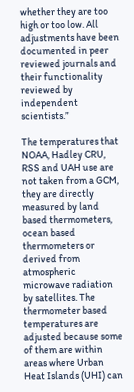whether they are too high or too low. All adjustments have been documented in peer reviewed journals and their functionality reviewed by independent scientists.”

The temperatures that NOAA, Hadley CRU, RSS and UAH use are not taken from a GCM, they are directly measured by land based thermometers, ocean based thermometers or derived from atmospheric microwave radiation by satellites. The thermometer based temperatures are adjusted because some of them are within areas where Urban Heat Islands (UHI) can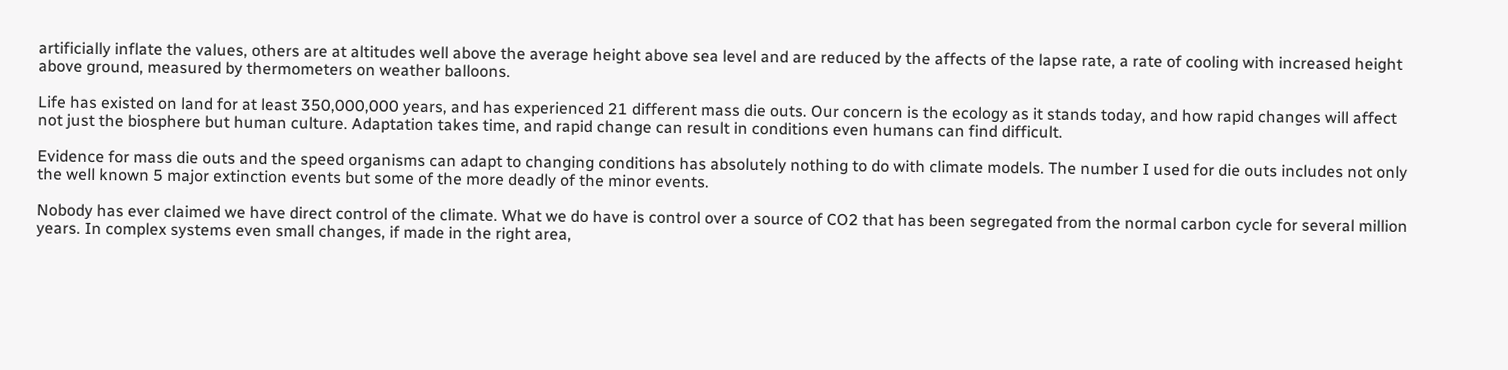artificially inflate the values, others are at altitudes well above the average height above sea level and are reduced by the affects of the lapse rate, a rate of cooling with increased height above ground, measured by thermometers on weather balloons.

Life has existed on land for at least 350,000,000 years, and has experienced 21 different mass die outs. Our concern is the ecology as it stands today, and how rapid changes will affect not just the biosphere but human culture. Adaptation takes time, and rapid change can result in conditions even humans can find difficult.

Evidence for mass die outs and the speed organisms can adapt to changing conditions has absolutely nothing to do with climate models. The number I used for die outs includes not only the well known 5 major extinction events but some of the more deadly of the minor events.

Nobody has ever claimed we have direct control of the climate. What we do have is control over a source of CO2 that has been segregated from the normal carbon cycle for several million years. In complex systems even small changes, if made in the right area,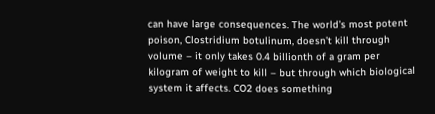can have large consequences. The world’s most potent poison, Clostridium botulinum, doesn’t kill through volume – it only takes 0.4 billionth of a gram per kilogram of weight to kill – but through which biological system it affects. CO2 does something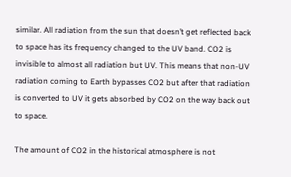similar. All radiation from the sun that doesn’t get reflected back to space has its frequency changed to the UV band. CO2 is invisible to almost all radiation but UV. This means that non-UV radiation coming to Earth bypasses CO2 but after that radiation is converted to UV it gets absorbed by CO2 on the way back out to space.

The amount of CO2 in the historical atmosphere is not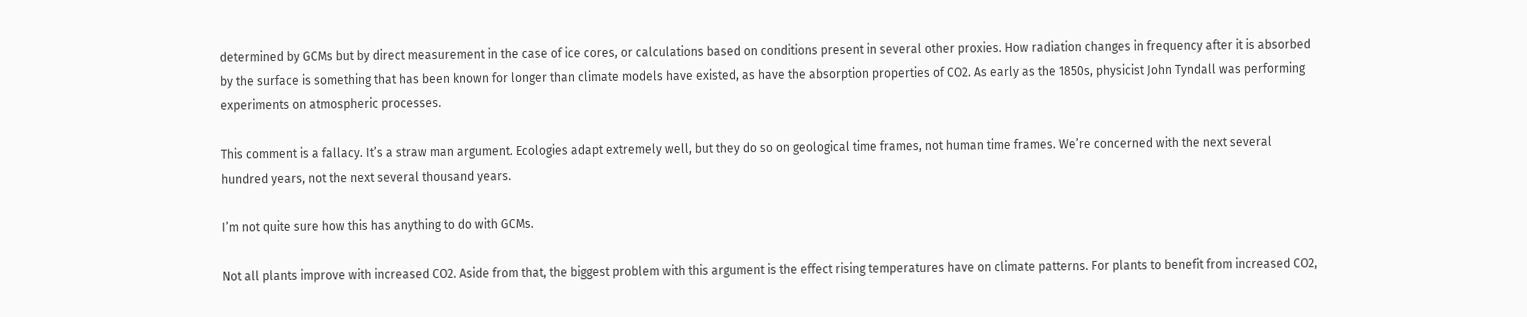determined by GCMs but by direct measurement in the case of ice cores, or calculations based on conditions present in several other proxies. How radiation changes in frequency after it is absorbed by the surface is something that has been known for longer than climate models have existed, as have the absorption properties of CO2. As early as the 1850s, physicist John Tyndall was performing experiments on atmospheric processes.

This comment is a fallacy. It’s a straw man argument. Ecologies adapt extremely well, but they do so on geological time frames, not human time frames. We’re concerned with the next several hundred years, not the next several thousand years.

I’m not quite sure how this has anything to do with GCMs.

Not all plants improve with increased CO2. Aside from that, the biggest problem with this argument is the effect rising temperatures have on climate patterns. For plants to benefit from increased CO2,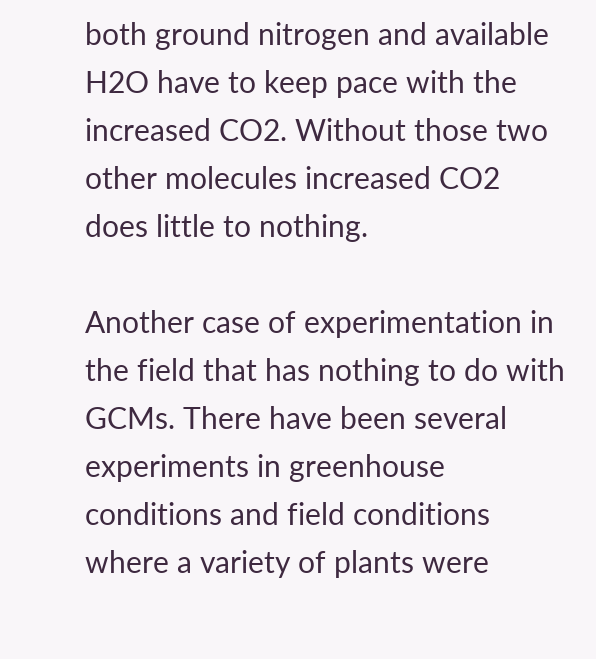both ground nitrogen and available H2O have to keep pace with the increased CO2. Without those two other molecules increased CO2 does little to nothing.

Another case of experimentation in the field that has nothing to do with GCMs. There have been several experiments in greenhouse conditions and field conditions where a variety of plants were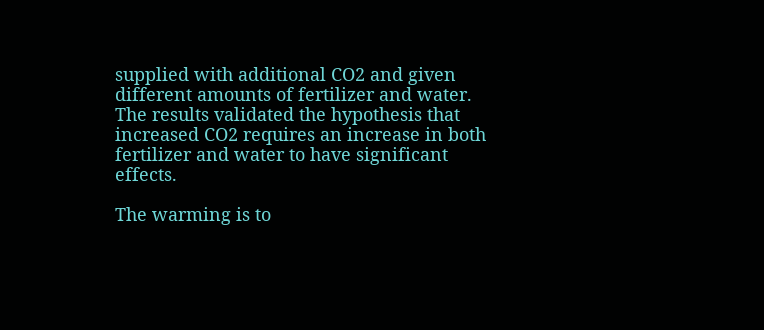supplied with additional CO2 and given different amounts of fertilizer and water. The results validated the hypothesis that increased CO2 requires an increase in both fertilizer and water to have significant effects.

The warming is to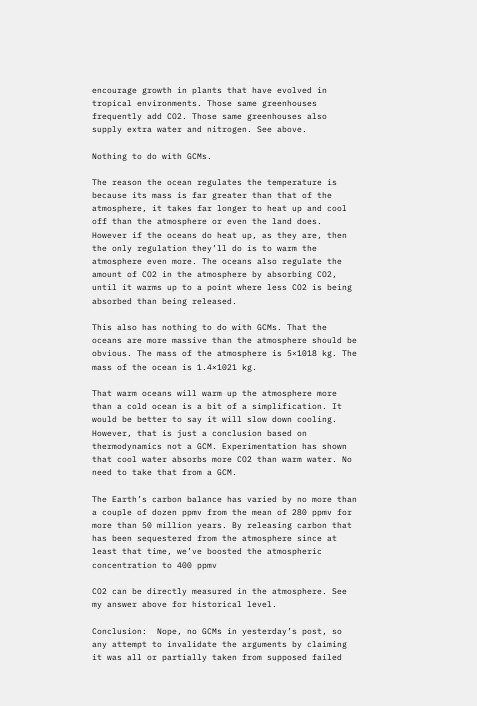encourage growth in plants that have evolved in tropical environments. Those same greenhouses frequently add CO2. Those same greenhouses also supply extra water and nitrogen. See above.

Nothing to do with GCMs.

The reason the ocean regulates the temperature is because its mass is far greater than that of the atmosphere, it takes far longer to heat up and cool off than the atmosphere or even the land does. However if the oceans do heat up, as they are, then the only regulation they’ll do is to warm the atmosphere even more. The oceans also regulate the amount of CO2 in the atmosphere by absorbing CO2, until it warms up to a point where less CO2 is being absorbed than being released.

This also has nothing to do with GCMs. That the oceans are more massive than the atmosphere should be obvious. The mass of the atmosphere is 5×1018 kg. The mass of the ocean is 1.4×1021 kg.

That warm oceans will warm up the atmosphere more than a cold ocean is a bit of a simplification. It would be better to say it will slow down cooling. However, that is just a conclusion based on thermodynamics not a GCM. Experimentation has shown that cool water absorbs more CO2 than warm water. No need to take that from a GCM.

The Earth’s carbon balance has varied by no more than a couple of dozen ppmv from the mean of 280 ppmv for more than 50 million years. By releasing carbon that has been sequestered from the atmosphere since at least that time, we’ve boosted the atmospheric concentration to 400 ppmv

CO2 can be directly measured in the atmosphere. See my answer above for historical level.

Conclusion:  Nope, no GCMs in yesterday’s post, so any attempt to invalidate the arguments by claiming it was all or partially taken from supposed failed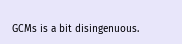GCMs is a bit disingenuous.